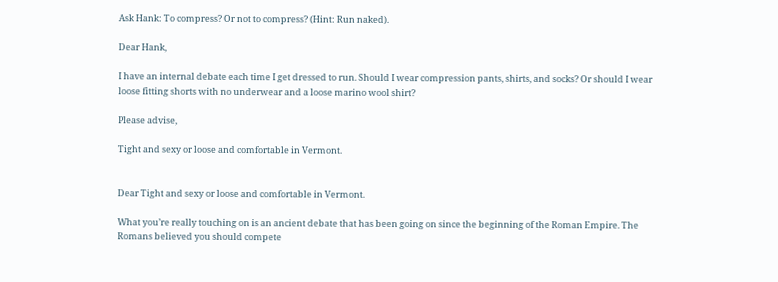Ask Hank: To compress? Or not to compress? (Hint: Run naked).

Dear Hank,

I have an internal debate each time I get dressed to run. Should I wear compression pants, shirts, and socks? Or should I wear loose fitting shorts with no underwear and a loose marino wool shirt?

Please advise,

Tight and sexy or loose and comfortable in Vermont.


Dear Tight and sexy or loose and comfortable in Vermont.

What you’re really touching on is an ancient debate that has been going on since the beginning of the Roman Empire. The Romans believed you should compete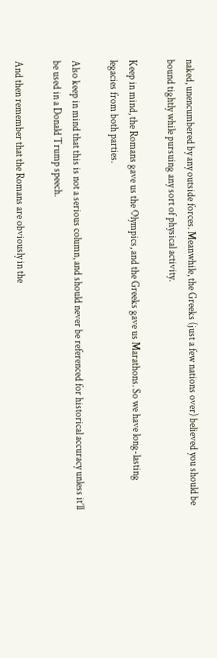naked, unencumbered by any outside forces. Meanwhile, the Greeks (just a few nations over) believed you should be bound tightly while pursuing any sort of physical activity.

Keep in mind, the Romans gave us the Olympics, and the Greeks gave us Marathons. So we have long-lasting legacies from both parties.

Also keep in mind that this is not a serious column, and should never be referenced for historical accuracy unless it’ll be used in a Donald Trump speech.

And then remember that the Romans are obviously in the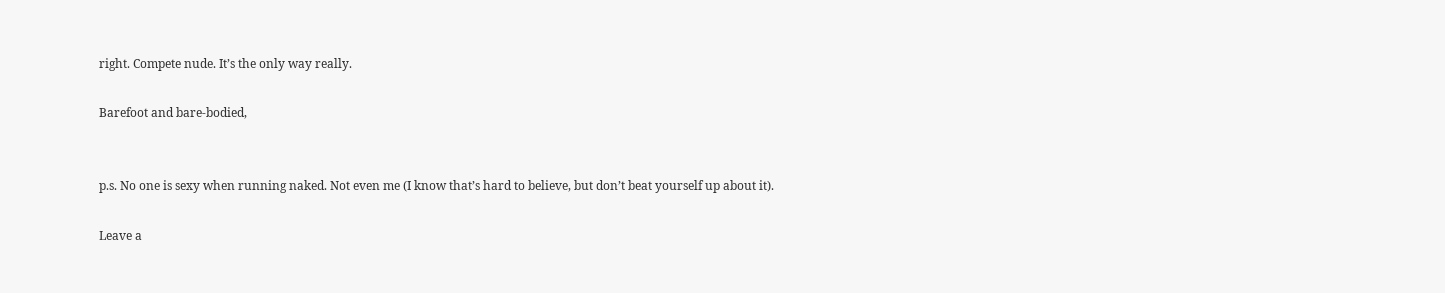right. Compete nude. It’s the only way really.

Barefoot and bare-bodied,


p.s. No one is sexy when running naked. Not even me (I know that’s hard to believe, but don’t beat yourself up about it).

Leave a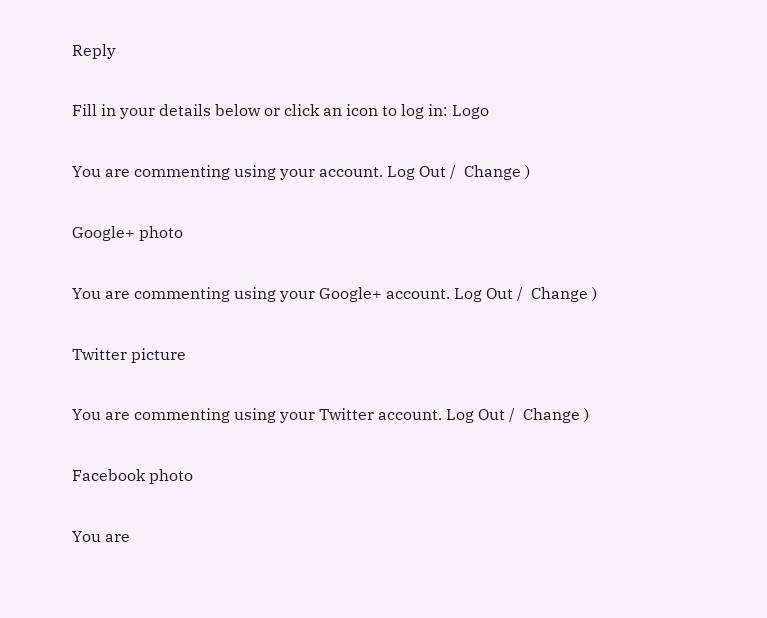Reply

Fill in your details below or click an icon to log in: Logo

You are commenting using your account. Log Out /  Change )

Google+ photo

You are commenting using your Google+ account. Log Out /  Change )

Twitter picture

You are commenting using your Twitter account. Log Out /  Change )

Facebook photo

You are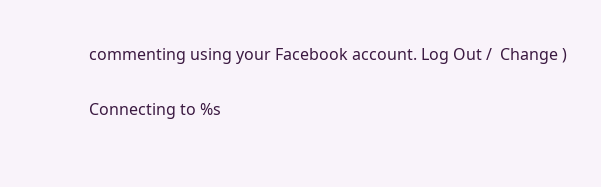commenting using your Facebook account. Log Out /  Change )

Connecting to %s